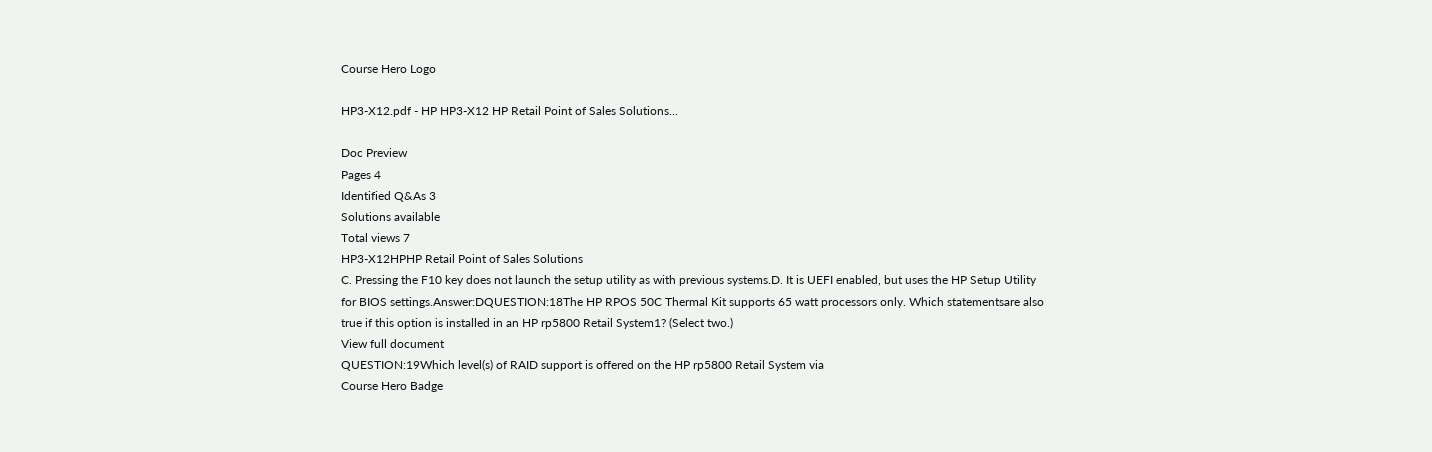Course Hero Logo

HP3-X12.pdf - HP HP3-X12 HP Retail Point of Sales Solutions...

Doc Preview
Pages 4
Identified Q&As 3
Solutions available
Total views 7
HP3-X12HPHP Retail Point of Sales Solutions
C. Pressing the F10 key does not launch the setup utility as with previous systems.D. It is UEFI enabled, but uses the HP Setup Utility for BIOS settings.Answer:DQUESTION:18The HP RPOS 50C Thermal Kit supports 65 watt processors only. Which statementsare also true if this option is installed in an HP rp5800 Retail System1? (Select two.)
View full document
QUESTION:19Which level(s) of RAID support is offered on the HP rp5800 Retail System via
Course Hero Badge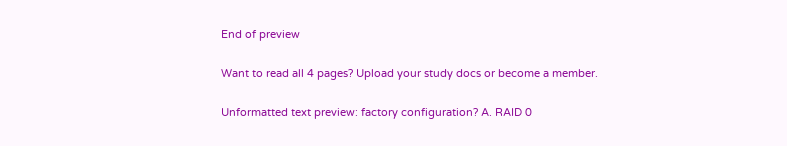End of preview

Want to read all 4 pages? Upload your study docs or become a member.

Unformatted text preview: factory configuration? A. RAID 0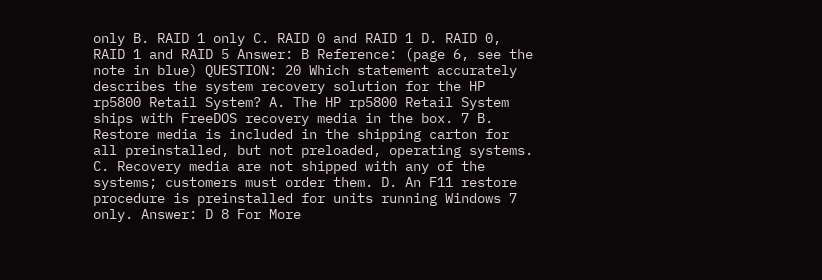only B. RAID 1 only C. RAID 0 and RAID 1 D. RAID 0, RAID 1 and RAID 5 Answer: B Reference: (page 6, see the note in blue) QUESTION: 20 Which statement accurately describes the system recovery solution for the HP rp5800 Retail System? A. The HP rp5800 Retail System ships with FreeDOS recovery media in the box. 7 B. Restore media is included in the shipping carton for all preinstalled, but not preloaded, operating systems. C. Recovery media are not shipped with any of the systems; customers must order them. D. An F11 restore procedure is preinstalled for units running Windows 7 only. Answer: D 8 For More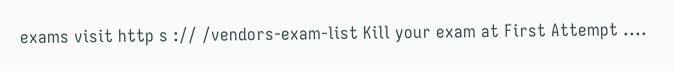exams visit http s :// /vendors-exam-list Kill your exam at First Attempt ....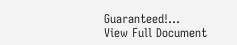Guaranteed!...
View Full Document